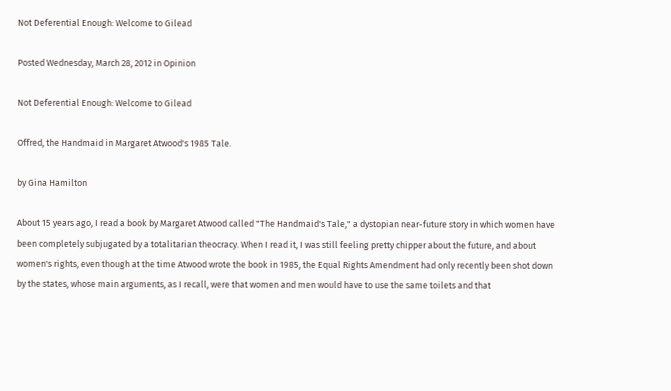Not Deferential Enough: Welcome to Gilead

Posted Wednesday, March 28, 2012 in Opinion

Not Deferential Enough: Welcome to Gilead

Offred, the Handmaid in Margaret Atwood's 1985 Tale.

by Gina Hamilton

About 15 years ago, I read a book by Margaret Atwood called "The Handmaid's Tale," a dystopian near-future story in which women have been completely subjugated by a totalitarian theocracy. When I read it, I was still feeling pretty chipper about the future, and about women's rights, even though at the time Atwood wrote the book in 1985, the Equal Rights Amendment had only recently been shot down by the states, whose main arguments, as I recall, were that women and men would have to use the same toilets and that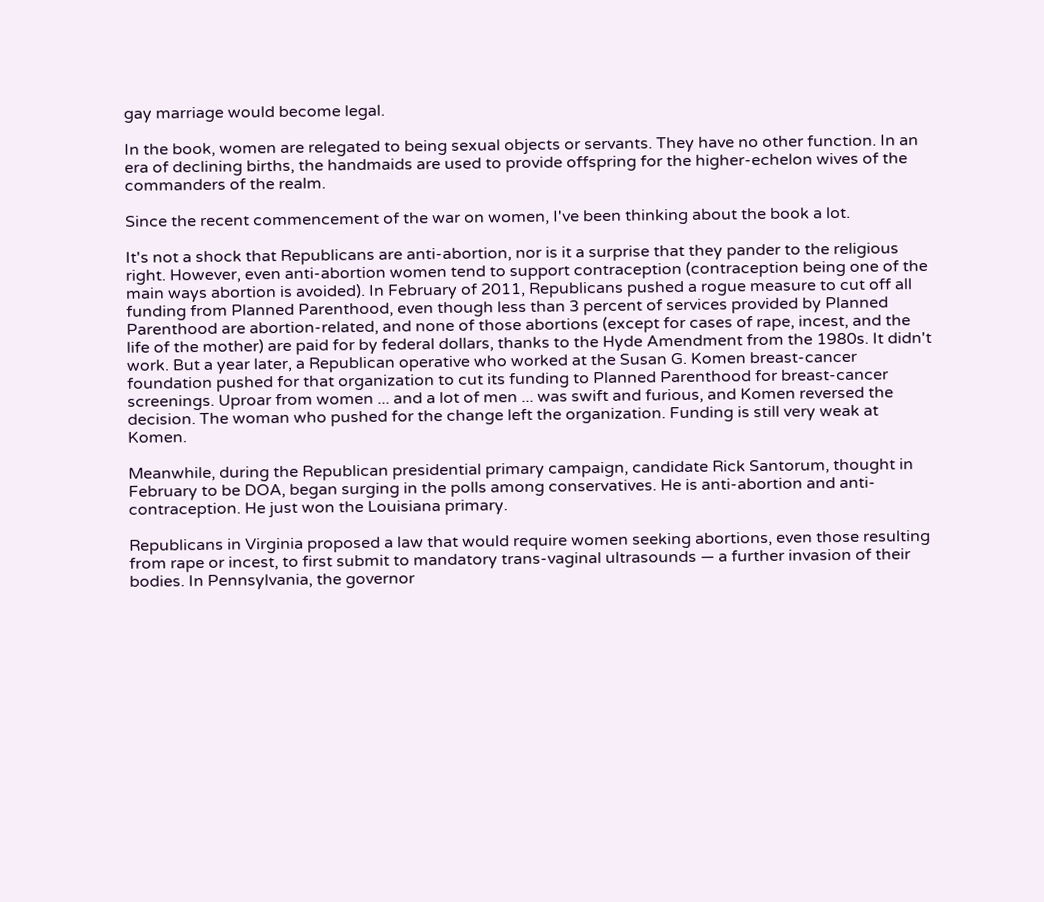gay marriage would become legal.

In the book, women are relegated to being sexual objects or servants. They have no other function. In an era of declining births, the handmaids are used to provide offspring for the higher-echelon wives of the commanders of the realm.

Since the recent commencement of the war on women, I've been thinking about the book a lot.

It's not a shock that Republicans are anti-abortion, nor is it a surprise that they pander to the religious right. However, even anti-abortion women tend to support contraception (contraception being one of the main ways abortion is avoided). In February of 2011, Republicans pushed a rogue measure to cut off all funding from Planned Parenthood, even though less than 3 percent of services provided by Planned Parenthood are abortion-related, and none of those abortions (except for cases of rape, incest, and the life of the mother) are paid for by federal dollars, thanks to the Hyde Amendment from the 1980s. It didn't work. But a year later, a Republican operative who worked at the Susan G. Komen breast-cancer foundation pushed for that organization to cut its funding to Planned Parenthood for breast-cancer screenings. Uproar from women ... and a lot of men ... was swift and furious, and Komen reversed the decision. The woman who pushed for the change left the organization. Funding is still very weak at Komen.

Meanwhile, during the Republican presidential primary campaign, candidate Rick Santorum, thought in February to be DOA, began surging in the polls among conservatives. He is anti-abortion and anti-contraception. He just won the Louisiana primary.

Republicans in Virginia proposed a law that would require women seeking abortions, even those resulting from rape or incest, to first submit to mandatory trans-vaginal ultrasounds — a further invasion of their bodies. In Pennsylvania, the governor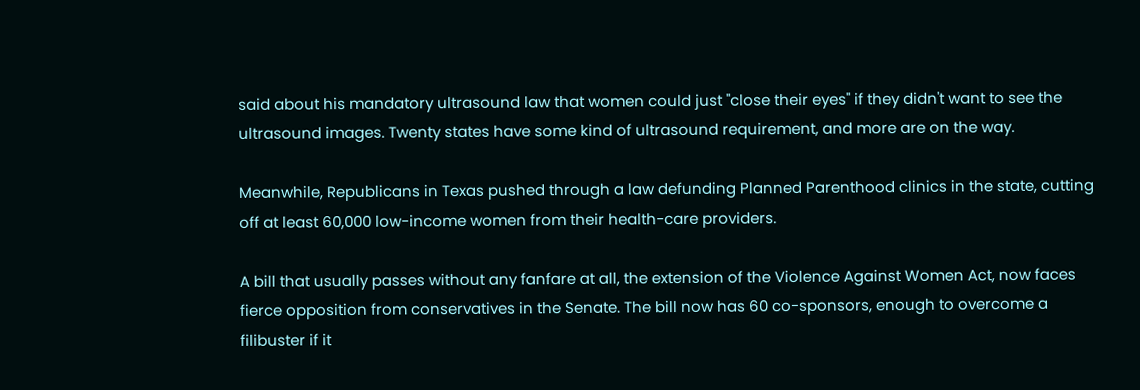said about his mandatory ultrasound law that women could just "close their eyes" if they didn't want to see the ultrasound images. Twenty states have some kind of ultrasound requirement, and more are on the way.

Meanwhile, Republicans in Texas pushed through a law defunding Planned Parenthood clinics in the state, cutting off at least 60,000 low-income women from their health-care providers.

A bill that usually passes without any fanfare at all, the extension of the Violence Against Women Act, now faces fierce opposition from conservatives in the Senate. The bill now has 60 co-sponsors, enough to overcome a filibuster if it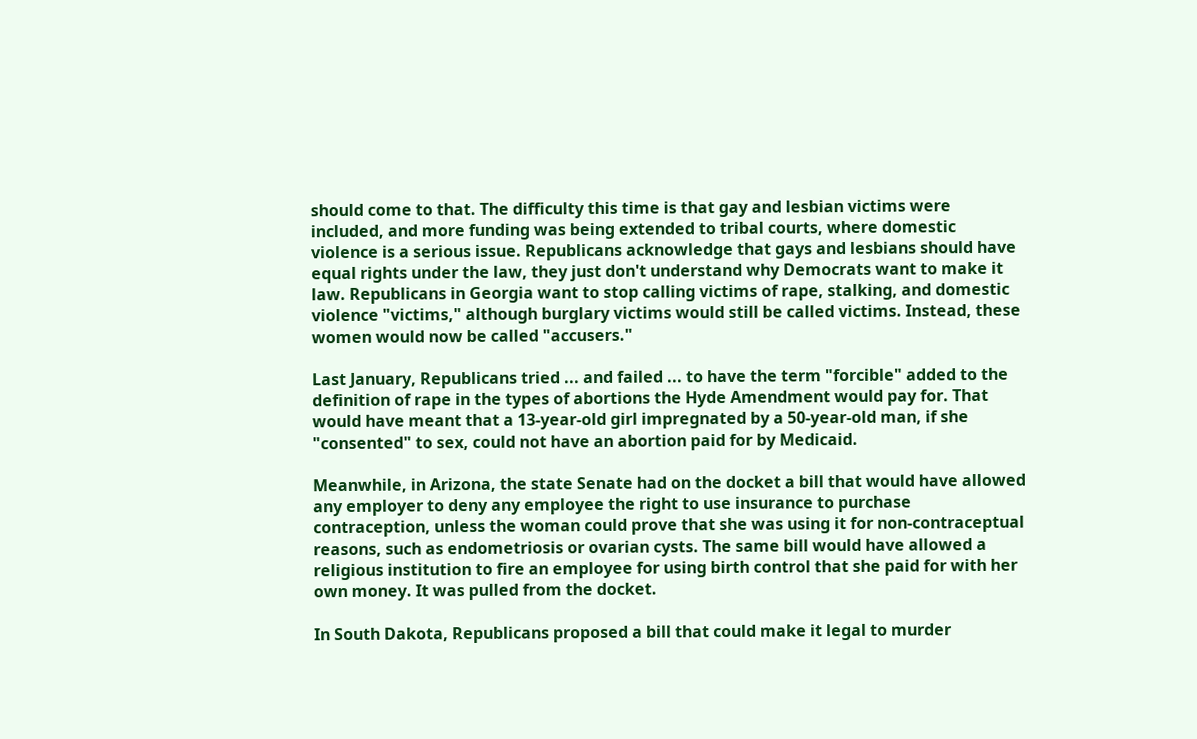should come to that. The difficulty this time is that gay and lesbian victims were included, and more funding was being extended to tribal courts, where domestic violence is a serious issue. Republicans acknowledge that gays and lesbians should have equal rights under the law, they just don't understand why Democrats want to make it law. Republicans in Georgia want to stop calling victims of rape, stalking, and domestic violence "victims," although burglary victims would still be called victims. Instead, these women would now be called "accusers."

Last January, Republicans tried ... and failed ... to have the term "forcible" added to the definition of rape in the types of abortions the Hyde Amendment would pay for. That would have meant that a 13-year-old girl impregnated by a 50-year-old man, if she "consented" to sex, could not have an abortion paid for by Medicaid.

Meanwhile, in Arizona, the state Senate had on the docket a bill that would have allowed any employer to deny any employee the right to use insurance to purchase contraception, unless the woman could prove that she was using it for non-contraceptual reasons, such as endometriosis or ovarian cysts. The same bill would have allowed a religious institution to fire an employee for using birth control that she paid for with her own money. It was pulled from the docket.

In South Dakota, Republicans proposed a bill that could make it legal to murder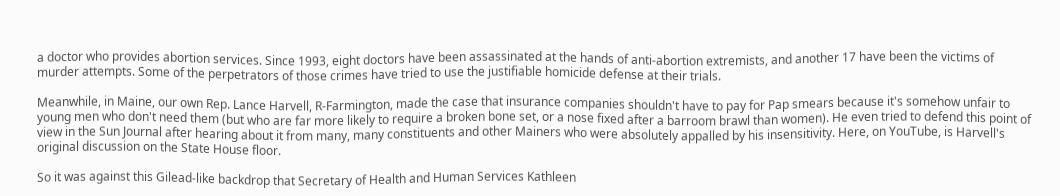a doctor who provides abortion services. Since 1993, eight doctors have been assassinated at the hands of anti-abortion extremists, and another 17 have been the victims of murder attempts. Some of the perpetrators of those crimes have tried to use the justifiable homicide defense at their trials.

Meanwhile, in Maine, our own Rep. Lance Harvell, R-Farmington, made the case that insurance companies shouldn't have to pay for Pap smears because it's somehow unfair to young men who don't need them (but who are far more likely to require a broken bone set, or a nose fixed after a barroom brawl than women). He even tried to defend this point of view in the Sun Journal after hearing about it from many, many constituents and other Mainers who were absolutely appalled by his insensitivity. Here, on YouTube, is Harvell's original discussion on the State House floor.

So it was against this Gilead-like backdrop that Secretary of Health and Human Services Kathleen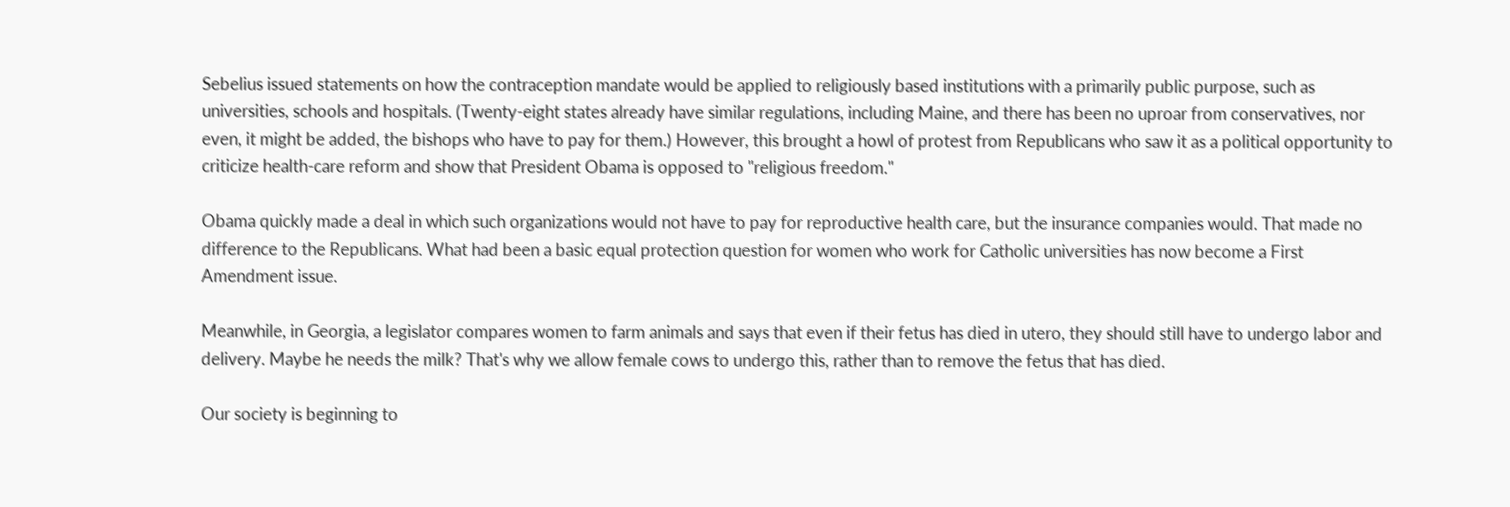Sebelius issued statements on how the contraception mandate would be applied to religiously based institutions with a primarily public purpose, such as universities, schools and hospitals. (Twenty-eight states already have similar regulations, including Maine, and there has been no uproar from conservatives, nor even, it might be added, the bishops who have to pay for them.) However, this brought a howl of protest from Republicans who saw it as a political opportunity to criticize health-care reform and show that President Obama is opposed to "religious freedom."

Obama quickly made a deal in which such organizations would not have to pay for reproductive health care, but the insurance companies would. That made no difference to the Republicans. What had been a basic equal protection question for women who work for Catholic universities has now become a First Amendment issue.

Meanwhile, in Georgia, a legislator compares women to farm animals and says that even if their fetus has died in utero, they should still have to undergo labor and delivery. Maybe he needs the milk? That's why we allow female cows to undergo this, rather than to remove the fetus that has died.

Our society is beginning to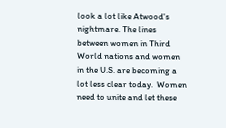look a lot like Atwood's nightmare. The lines between women in Third World nations and women in the U.S. are becoming a lot less clear today.  Women need to unite and let these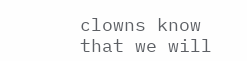clowns know that we will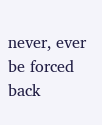never, ever be forced back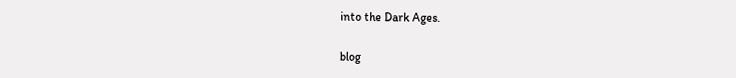into the Dark Ages.

blog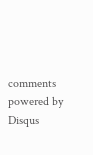comments powered by Disqus